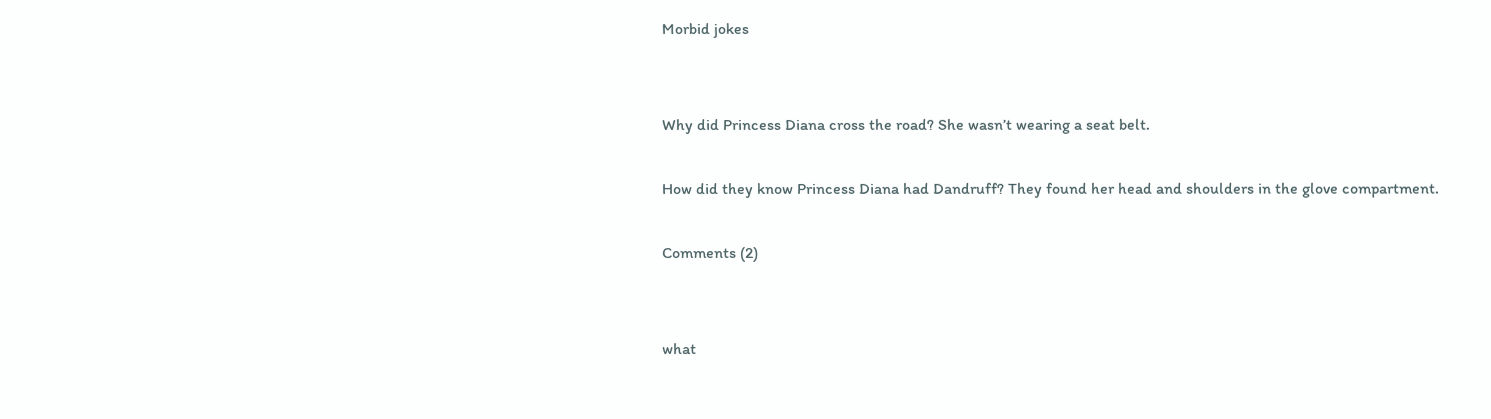Morbid jokes


Why did Princess Diana cross the road? She wasn’t wearing a seat belt.

How did they know Princess Diana had Dandruff? They found her head and shoulders in the glove compartment.

Comments (2)


what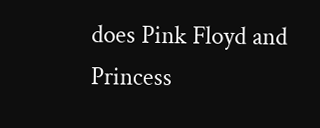does Pink Floyd and Princess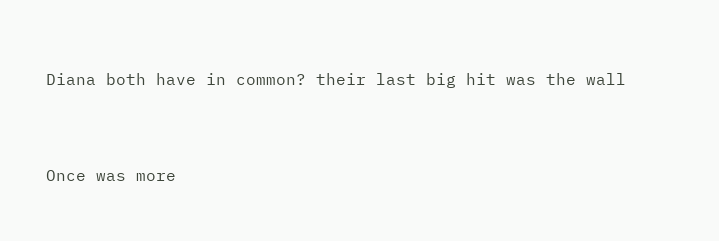Diana both have in common? their last big hit was the wall


Once was more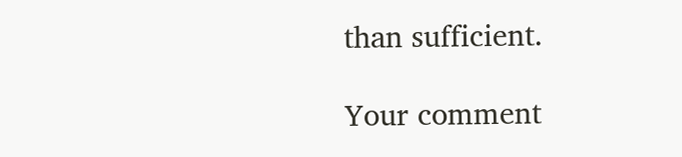than sufficient.

Your comment